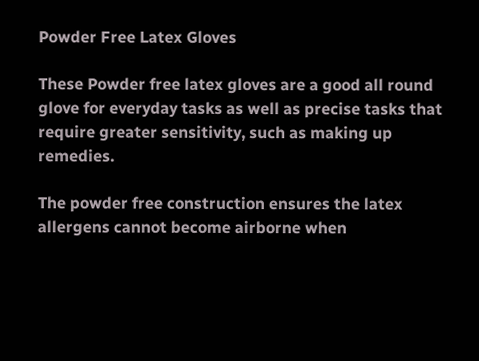Powder Free Latex Gloves

These Powder free latex gloves are a good all round glove for everyday tasks as well as precise tasks that require greater sensitivity, such as making up remedies.

The powder free construction ensures the latex allergens cannot become airborne when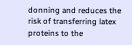donning and reduces the risk of transferring latex proteins to the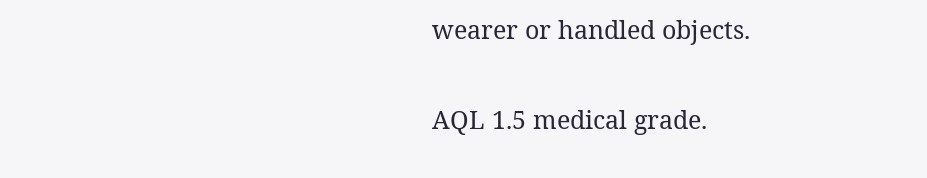wearer or handled objects.

AQL 1.5 medical grade.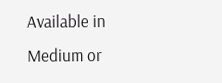Available in Medium or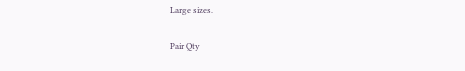Large sizes.

Pair Qty